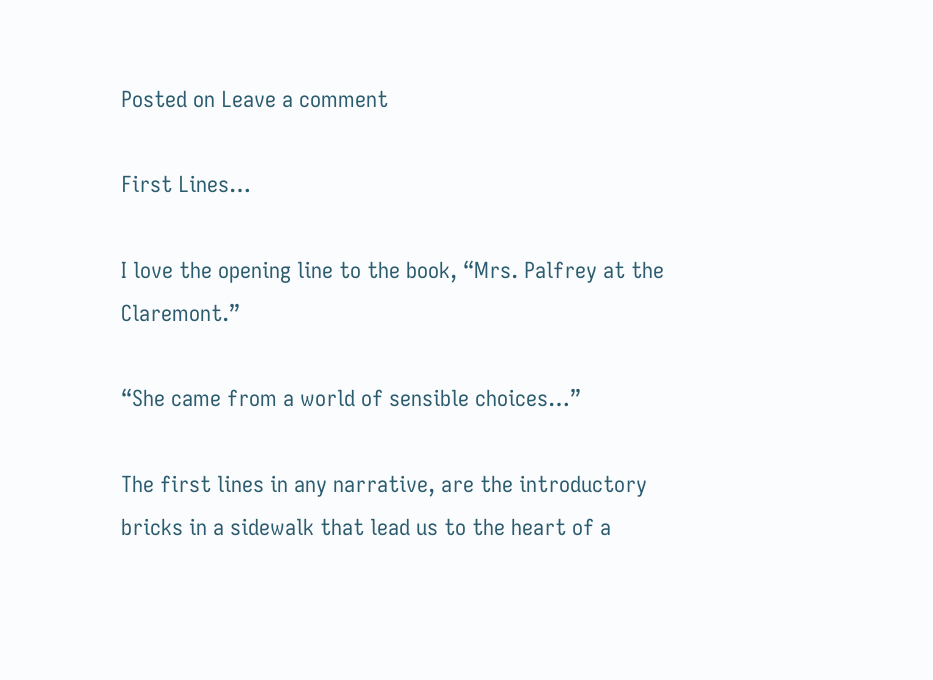Posted on Leave a comment

First Lines…

I love the opening line to the book, “Mrs. Palfrey at the Claremont.”

“She came from a world of sensible choices…”

The first lines in any narrative, are the introductory bricks in a sidewalk that lead us to the heart of a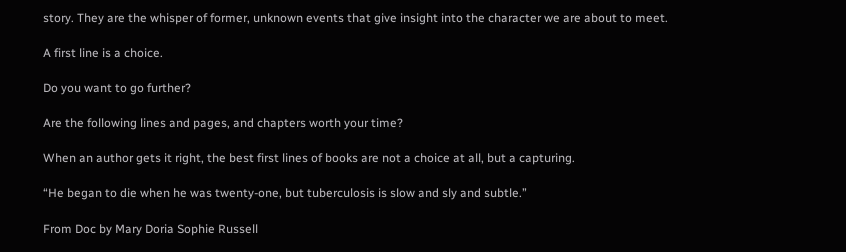story. They are the whisper of former, unknown events that give insight into the character we are about to meet.

A first line is a choice.

Do you want to go further?

Are the following lines and pages, and chapters worth your time?

When an author gets it right, the best first lines of books are not a choice at all, but a capturing.

“He began to die when he was twenty-one, but tuberculosis is slow and sly and subtle.”

From Doc by Mary Doria Sophie Russell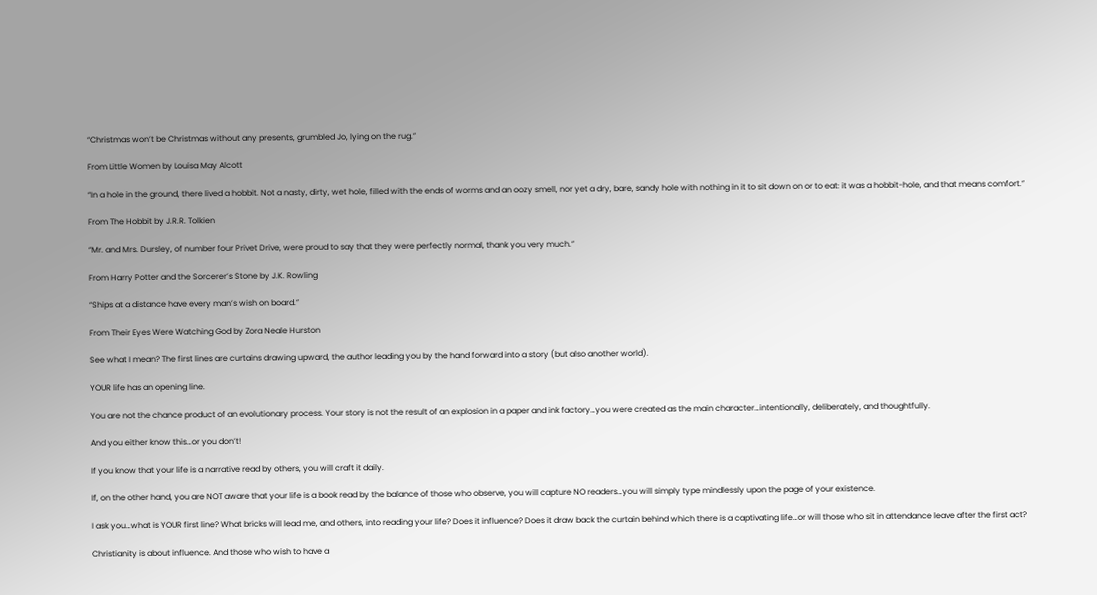“Christmas won’t be Christmas without any presents, grumbled Jo, lying on the rug.”

From Little Women by Louisa May Alcott

“In a hole in the ground, there lived a hobbit. Not a nasty, dirty, wet hole, filled with the ends of worms and an oozy smell, nor yet a dry, bare, sandy hole with nothing in it to sit down on or to eat: it was a hobbit-hole, and that means comfort.”

From The Hobbit by J.R.R. Tolkien

“Mr. and Mrs. Dursley, of number four Privet Drive, were proud to say that they were perfectly normal, thank you very much.”

From Harry Potter and the Sorcerer’s Stone by J.K. Rowling

“Ships at a distance have every man’s wish on board.”

From Their Eyes Were Watching God by Zora Neale Hurston

See what I mean? The first lines are curtains drawing upward, the author leading you by the hand forward into a story (but also another world).

YOUR life has an opening line.

You are not the chance product of an evolutionary process. Your story is not the result of an explosion in a paper and ink factory…you were created as the main character…intentionally, deliberately, and thoughtfully.

And you either know this…or you don’t!

If you know that your life is a narrative read by others, you will craft it daily.

If, on the other hand, you are NOT aware that your life is a book read by the balance of those who observe, you will capture NO readers…you will simply type mindlessly upon the page of your existence.

I ask you…what is YOUR first line? What bricks will lead me, and others, into reading your life? Does it influence? Does it draw back the curtain behind which there is a captivating life…or will those who sit in attendance leave after the first act?

Christianity is about influence. And those who wish to have a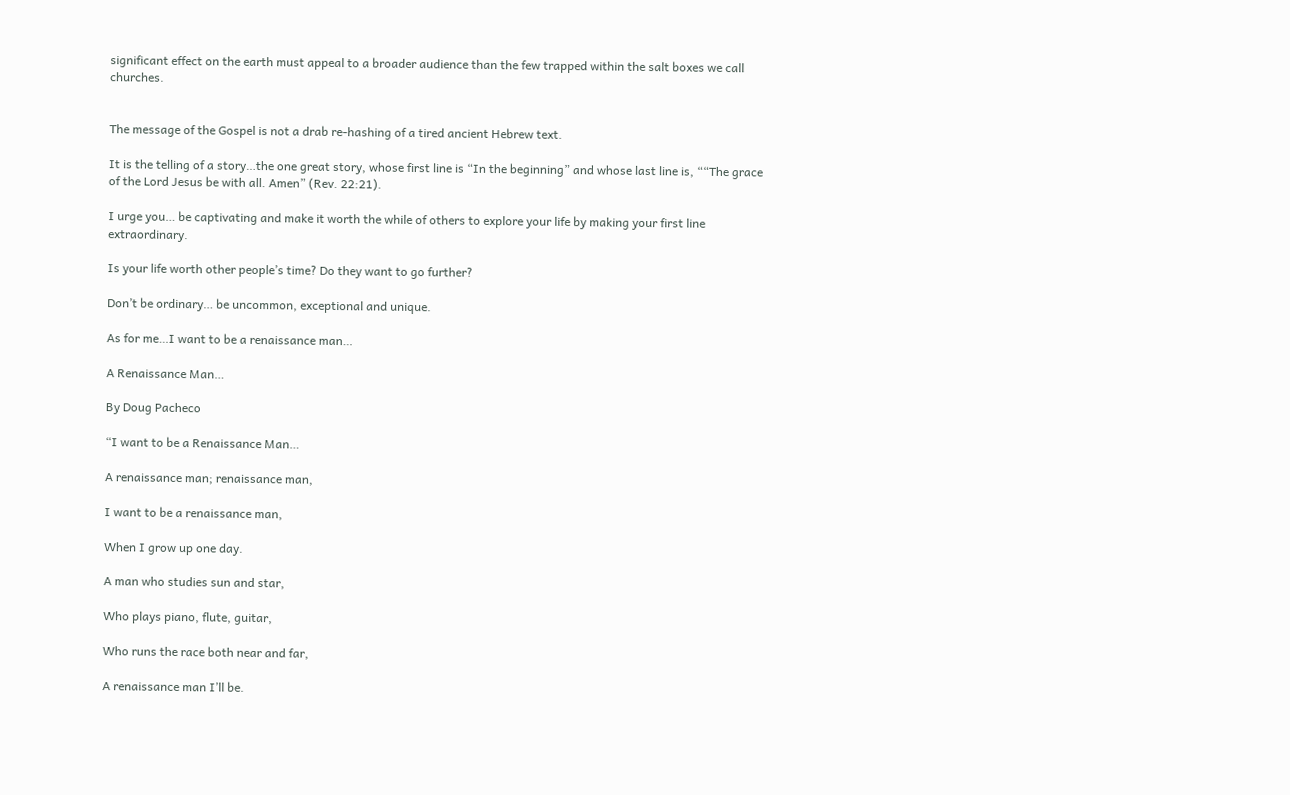significant effect on the earth must appeal to a broader audience than the few trapped within the salt boxes we call churches.


The message of the Gospel is not a drab re-hashing of a tired ancient Hebrew text.

It is the telling of a story…the one great story, whose first line is “In the beginning” and whose last line is, ““The grace of the Lord Jesus be with all. Amen” (Rev. 22:21).

I urge you… be captivating and make it worth the while of others to explore your life by making your first line extraordinary.

Is your life worth other people’s time? Do they want to go further?

Don’t be ordinary… be uncommon, exceptional and unique.

As for me…I want to be a renaissance man…

A Renaissance Man…

By Doug Pacheco

“I want to be a Renaissance Man…

A renaissance man; renaissance man,

I want to be a renaissance man,

When I grow up one day.

A man who studies sun and star,

Who plays piano, flute, guitar,

Who runs the race both near and far,

A renaissance man I’ll be.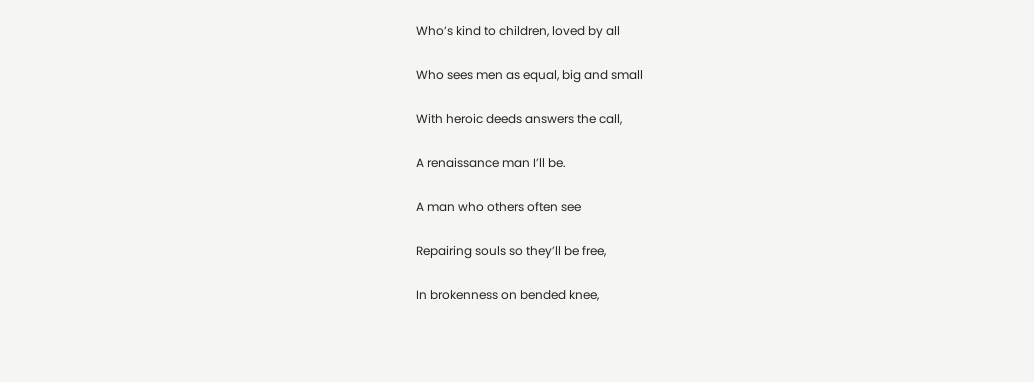Who’s kind to children, loved by all

Who sees men as equal, big and small

With heroic deeds answers the call,

A renaissance man I’ll be.

A man who others often see

Repairing souls so they’ll be free,

In brokenness on bended knee,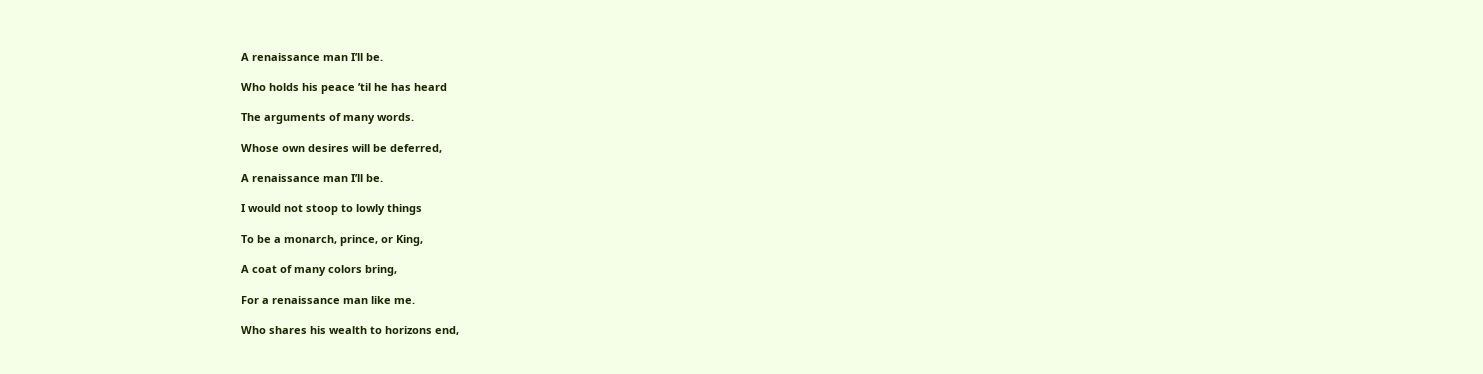A renaissance man I’ll be.

Who holds his peace ’til he has heard

The arguments of many words.

Whose own desires will be deferred,

A renaissance man I’ll be.

I would not stoop to lowly things

To be a monarch, prince, or King,

A coat of many colors bring,

For a renaissance man like me.

Who shares his wealth to horizons end,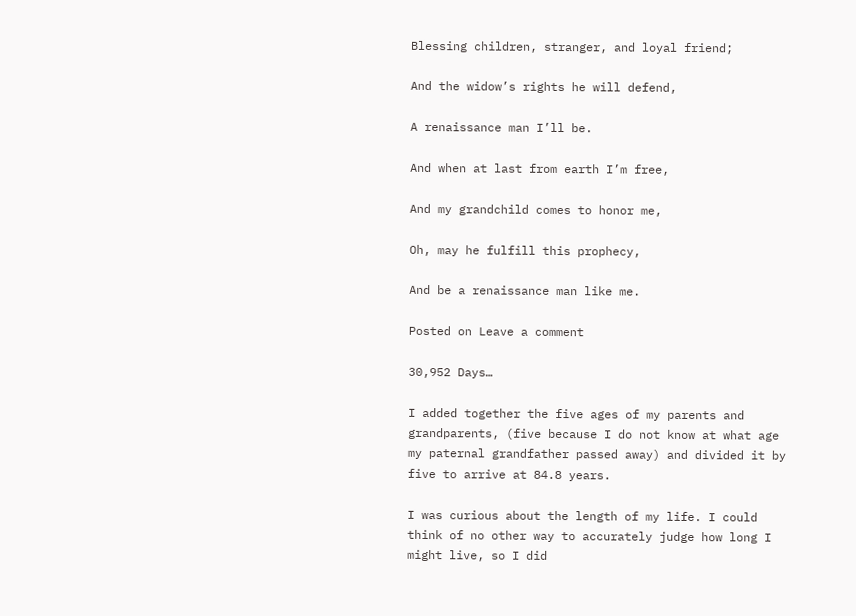Blessing children, stranger, and loyal friend;

And the widow’s rights he will defend,

A renaissance man I’ll be.

And when at last from earth I’m free,

And my grandchild comes to honor me,

Oh, may he fulfill this prophecy,

And be a renaissance man like me.

Posted on Leave a comment

30,952 Days…

I added together the five ages of my parents and grandparents, (five because I do not know at what age my paternal grandfather passed away) and divided it by five to arrive at 84.8 years.

I was curious about the length of my life. I could think of no other way to accurately judge how long I might live, so I did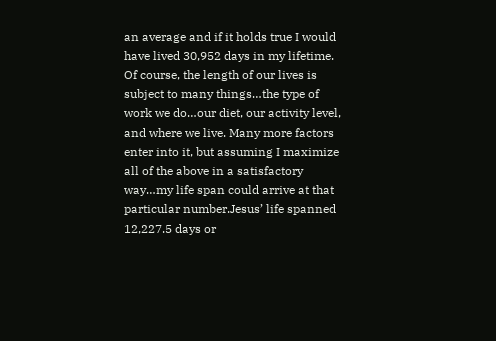an average and if it holds true I would have lived 30,952 days in my lifetime. Of course, the length of our lives is subject to many things…the type of work we do…our diet, our activity level, and where we live. Many more factors enter into it, but assuming I maximize all of the above in a satisfactory way…my life span could arrive at that particular number.Jesus’ life spanned 12,227.5 days or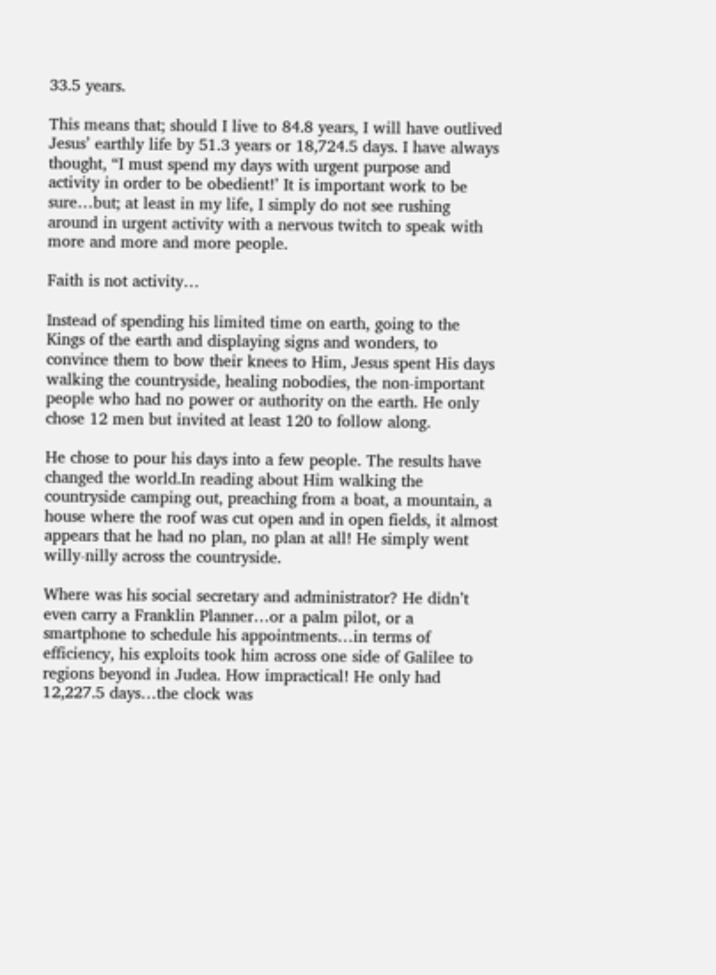33.5 years.

This means that; should I live to 84.8 years, I will have outlived Jesus’ earthly life by 51.3 years or 18,724.5 days. I have always thought, “I must spend my days with urgent purpose and activity in order to be obedient!’ It is important work to be sure…but; at least in my life, I simply do not see rushing around in urgent activity with a nervous twitch to speak with more and more and more people.

Faith is not activity…

Instead of spending his limited time on earth, going to the Kings of the earth and displaying signs and wonders, to convince them to bow their knees to Him, Jesus spent His days walking the countryside, healing nobodies, the non-important people who had no power or authority on the earth. He only chose 12 men but invited at least 120 to follow along.

He chose to pour his days into a few people. The results have changed the world.In reading about Him walking the countryside camping out, preaching from a boat, a mountain, a house where the roof was cut open and in open fields, it almost appears that he had no plan, no plan at all! He simply went willy-nilly across the countryside.

Where was his social secretary and administrator? He didn’t even carry a Franklin Planner…or a palm pilot, or a smartphone to schedule his appointments…in terms of efficiency, his exploits took him across one side of Galilee to regions beyond in Judea. How impractical! He only had 12,227.5 days…the clock was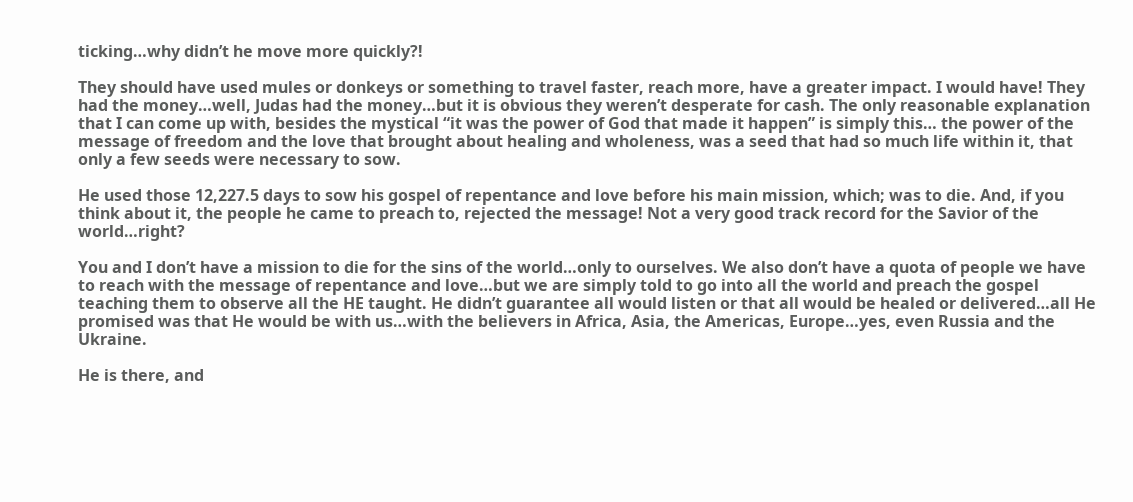ticking…why didn’t he move more quickly?!

They should have used mules or donkeys or something to travel faster, reach more, have a greater impact. I would have! They had the money…well, Judas had the money…but it is obvious they weren’t desperate for cash. The only reasonable explanation that I can come up with, besides the mystical “it was the power of God that made it happen” is simply this… the power of the message of freedom and the love that brought about healing and wholeness, was a seed that had so much life within it, that only a few seeds were necessary to sow.

He used those 12,227.5 days to sow his gospel of repentance and love before his main mission, which; was to die. And, if you think about it, the people he came to preach to, rejected the message! Not a very good track record for the Savior of the world…right?

You and I don’t have a mission to die for the sins of the world…only to ourselves. We also don’t have a quota of people we have to reach with the message of repentance and love…but we are simply told to go into all the world and preach the gospel teaching them to observe all the HE taught. He didn’t guarantee all would listen or that all would be healed or delivered…all He promised was that He would be with us…with the believers in Africa, Asia, the Americas, Europe…yes, even Russia and the Ukraine.

He is there, and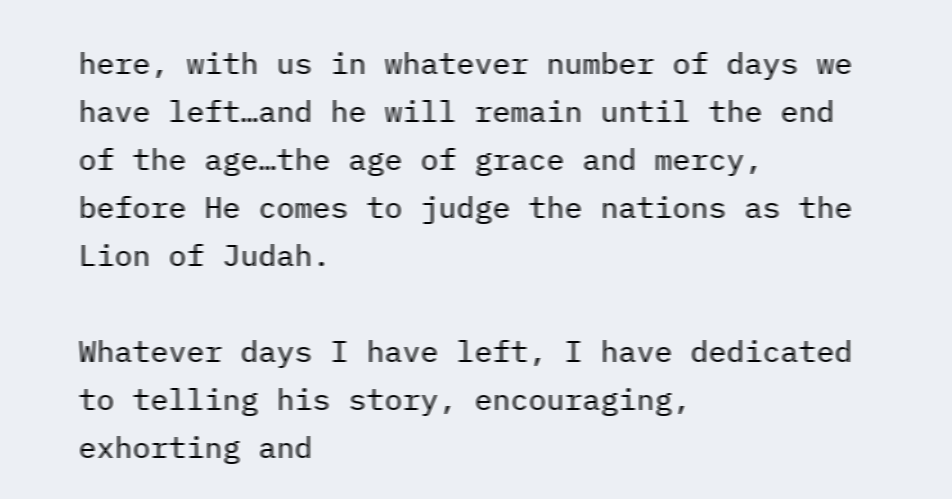here, with us in whatever number of days we have left…and he will remain until the end of the age…the age of grace and mercy, before He comes to judge the nations as the Lion of Judah.

Whatever days I have left, I have dedicated to telling his story, encouraging, exhorting and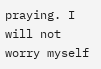praying. I will not worry myself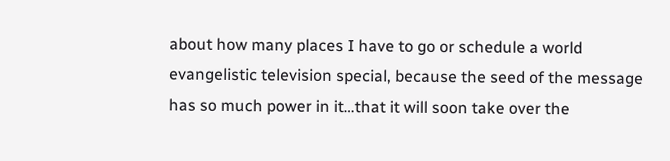about how many places I have to go or schedule a world evangelistic television special, because the seed of the message has so much power in it…that it will soon take over the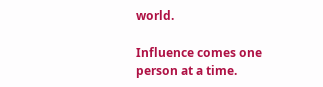world.

Influence comes one person at a time.